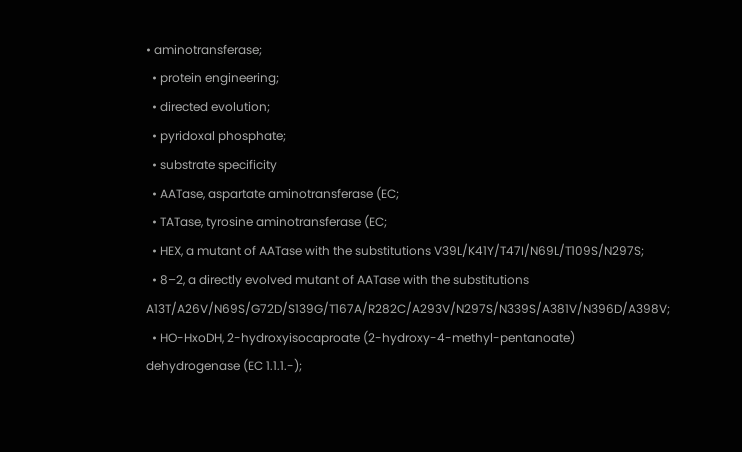• aminotransferase;
  • protein engineering;
  • directed evolution;
  • pyridoxal phosphate;
  • substrate specificity
  • AATase, aspartate aminotransferase (EC;
  • TATase, tyrosine aminotransferase (EC;
  • HEX, a mutant of AATase with the substitutions V39L/K41Y/T47I/N69L/T109S/N297S;
  • 8–2, a directly evolved mutant of AATase with the substitutions A13T/A26V/N69S/G72D/S139G/T167A/R282C/A293V/N297S/N339S/A381V/N396D/A398V;
  • HO-HxoDH, 2-hydroxyisocaproate (2-hydroxy-4-methyl-pentanoate) dehydrogenase (EC 1.1.1.-);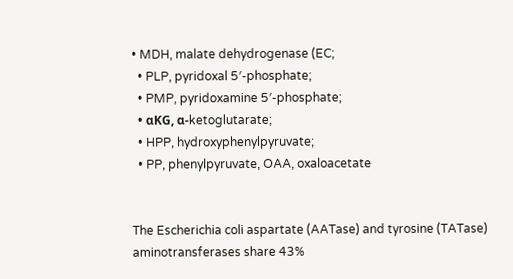• MDH, malate dehydrogenase (EC;
  • PLP, pyridoxal 5′-phosphate;
  • PMP, pyridoxamine 5′-phosphate;
  • αKG, α-ketoglutarate;
  • HPP, hydroxyphenylpyruvate;
  • PP, phenylpyruvate, OAA, oxaloacetate


The Escherichia coli aspartate (AATase) and tyrosine (TATase) aminotransferases share 43%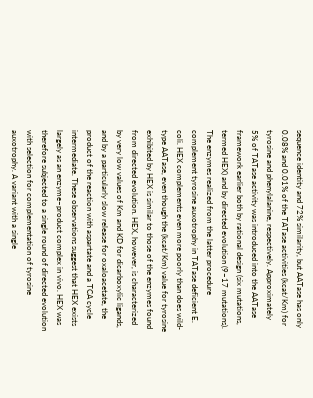sequence identity and 72% similarity, but AATase has only 0.08% and 0.01% of the TATase activities (kcat/Km) for tyrosine and phenylalanine, respectively. Approximately 5% of TATase activity was introduced into the AATase framework earlier both by rational design (six mutations, termed HEX) and by directed evolution (9–17 mutations). The enzymes realized from the latter procedure complement tyrosine auxotrophy in TATase deficient E. coli. HEX complements even more poorly than does wild-type AATase, even though the (kcat/Km) value for tyrosine exhibited by HEX is similar to those of the enzymes found from directed evolution. HEX, however, is characterized by very low values of Km and KD for dicarboxylic ligands, and by a particularly slow release for oxaloacetate, the product of the reaction with aspartate and a TCA cycle intermediate. These observations suggest that HEX exists largely as an enzyme–product complex in vivo. HEX was therefore subjected to a single round of directed evolution with selection for complementation of tyrosine auxotrophy. A variant with a single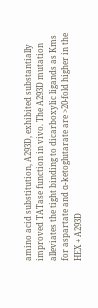amino acid substitution, A293D, exhibited substantially improved TATase function in vivo. The A293D mutation alleviates the tight binding to dicarboxylic ligands as Kms for aspartate and α-ketoglutarate are >20-fold higher in the HEX + A293D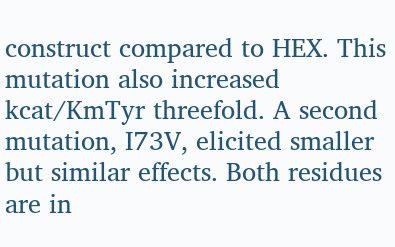construct compared to HEX. This mutation also increased kcat/KmTyr threefold. A second mutation, I73V, elicited smaller but similar effects. Both residues are in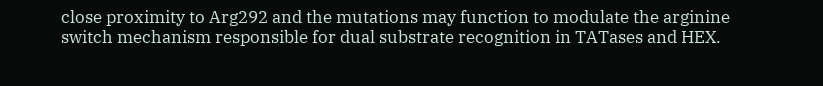close proximity to Arg292 and the mutations may function to modulate the arginine switch mechanism responsible for dual substrate recognition in TATases and HEX.